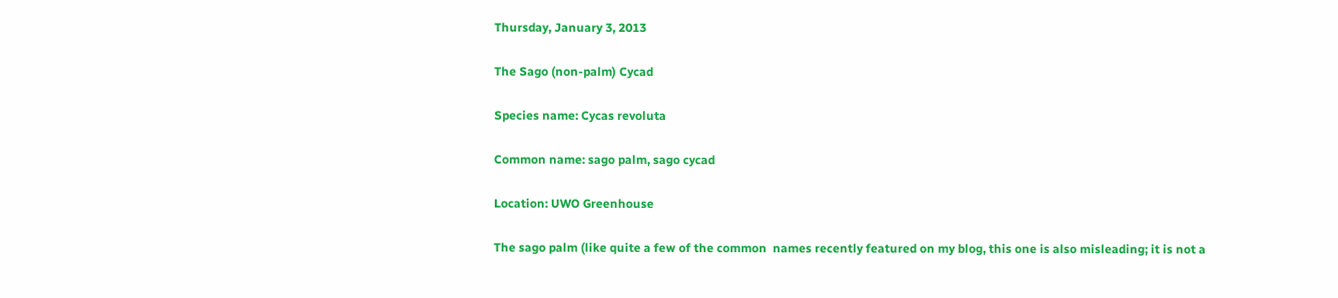Thursday, January 3, 2013

The Sago (non-palm) Cycad

Species name: Cycas revoluta

Common name: sago palm, sago cycad

Location: UWO Greenhouse

The sago palm (like quite a few of the common  names recently featured on my blog, this one is also misleading; it is not a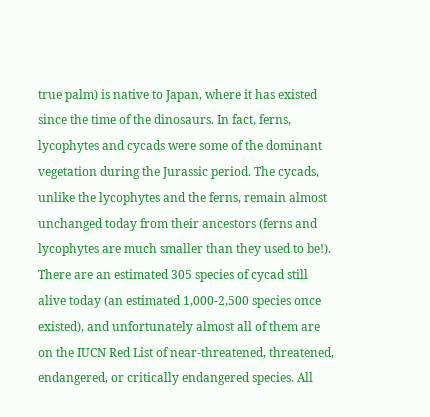true palm) is native to Japan, where it has existed since the time of the dinosaurs. In fact, ferns, lycophytes and cycads were some of the dominant vegetation during the Jurassic period. The cycads, unlike the lycophytes and the ferns, remain almost unchanged today from their ancestors (ferns and lycophytes are much smaller than they used to be!). There are an estimated 305 species of cycad still alive today (an estimated 1,000-2,500 species once existed), and unfortunately almost all of them are on the IUCN Red List of near-threatened, threatened, endangered, or critically endangered species. All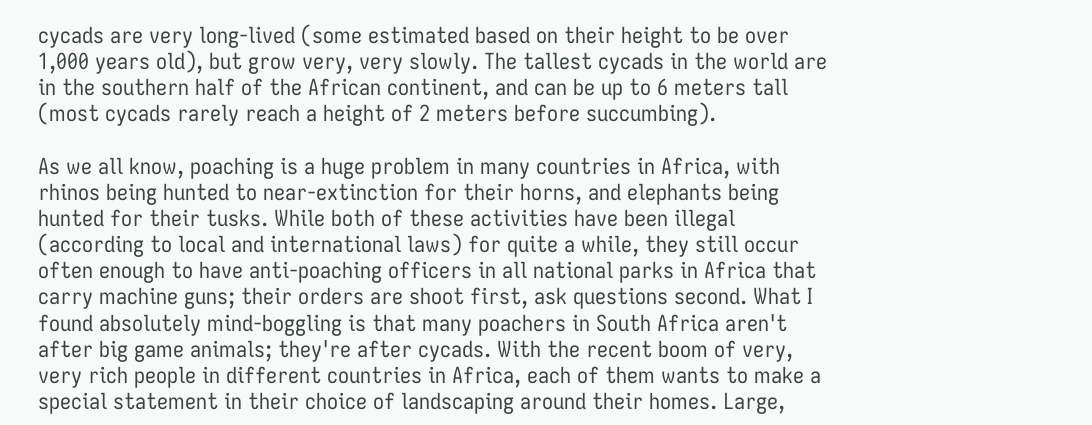cycads are very long-lived (some estimated based on their height to be over 1,000 years old), but grow very, very slowly. The tallest cycads in the world are in the southern half of the African continent, and can be up to 6 meters tall (most cycads rarely reach a height of 2 meters before succumbing).

As we all know, poaching is a huge problem in many countries in Africa, with rhinos being hunted to near-extinction for their horns, and elephants being hunted for their tusks. While both of these activities have been illegal (according to local and international laws) for quite a while, they still occur often enough to have anti-poaching officers in all national parks in Africa that carry machine guns; their orders are shoot first, ask questions second. What I found absolutely mind-boggling is that many poachers in South Africa aren't after big game animals; they're after cycads. With the recent boom of very, very rich people in different countries in Africa, each of them wants to make a special statement in their choice of landscaping around their homes. Large,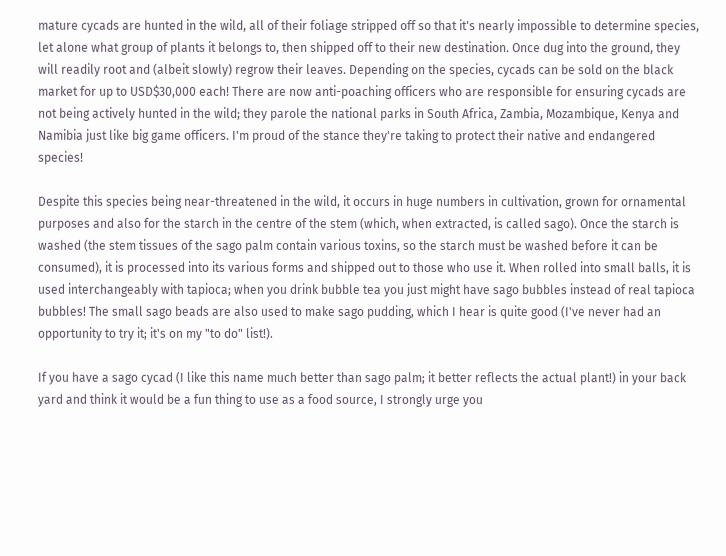mature cycads are hunted in the wild, all of their foliage stripped off so that it's nearly impossible to determine species, let alone what group of plants it belongs to, then shipped off to their new destination. Once dug into the ground, they will readily root and (albeit slowly) regrow their leaves. Depending on the species, cycads can be sold on the black market for up to USD$30,000 each! There are now anti-poaching officers who are responsible for ensuring cycads are not being actively hunted in the wild; they parole the national parks in South Africa, Zambia, Mozambique, Kenya and Namibia just like big game officers. I'm proud of the stance they're taking to protect their native and endangered species!

Despite this species being near-threatened in the wild, it occurs in huge numbers in cultivation, grown for ornamental purposes and also for the starch in the centre of the stem (which, when extracted, is called sago). Once the starch is washed (the stem tissues of the sago palm contain various toxins, so the starch must be washed before it can be consumed), it is processed into its various forms and shipped out to those who use it. When rolled into small balls, it is used interchangeably with tapioca; when you drink bubble tea you just might have sago bubbles instead of real tapioca bubbles! The small sago beads are also used to make sago pudding, which I hear is quite good (I've never had an opportunity to try it; it's on my "to do" list!).

If you have a sago cycad (I like this name much better than sago palm; it better reflects the actual plant!) in your back yard and think it would be a fun thing to use as a food source, I strongly urge you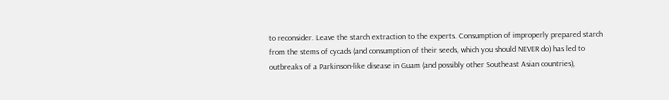to reconsider. Leave the starch extraction to the experts. Consumption of improperly prepared starch from the stems of cycads (and consumption of their seeds, which you should NEVER do) has led to outbreaks of a Parkinson-like disease in Guam (and possibly other Southeast Asian countries),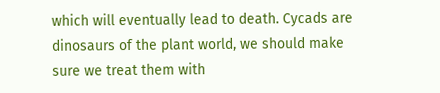which will eventually lead to death. Cycads are dinosaurs of the plant world, we should make sure we treat them with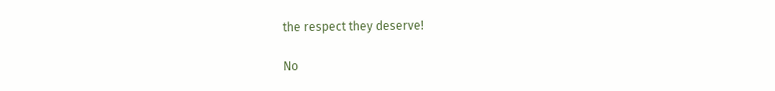the respect they deserve!

No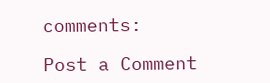comments:

Post a Comment